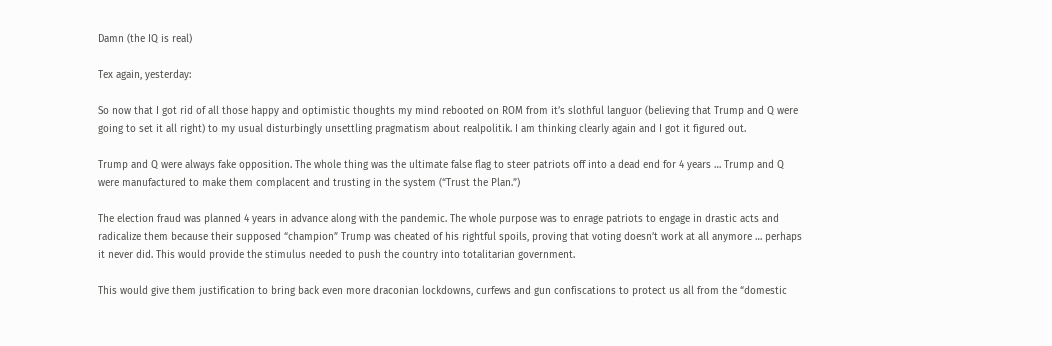Damn (the IQ is real)

Tex again, yesterday:

So now that I got rid of all those happy and optimistic thoughts my mind rebooted on ROM from it’s slothful languor (believing that Trump and Q were going to set it all right) to my usual disturbingly unsettling pragmatism about realpolitik. I am thinking clearly again and I got it figured out.

Trump and Q were always fake opposition. The whole thing was the ultimate false flag to steer patriots off into a dead end for 4 years … Trump and Q were manufactured to make them complacent and trusting in the system (“Trust the Plan.”)

The election fraud was planned 4 years in advance along with the pandemic. The whole purpose was to enrage patriots to engage in drastic acts and radicalize them because their supposed “champion” Trump was cheated of his rightful spoils, proving that voting doesn’t work at all anymore … perhaps it never did. This would provide the stimulus needed to push the country into totalitarian government.

This would give them justification to bring back even more draconian lockdowns, curfews and gun confiscations to protect us all from the “domestic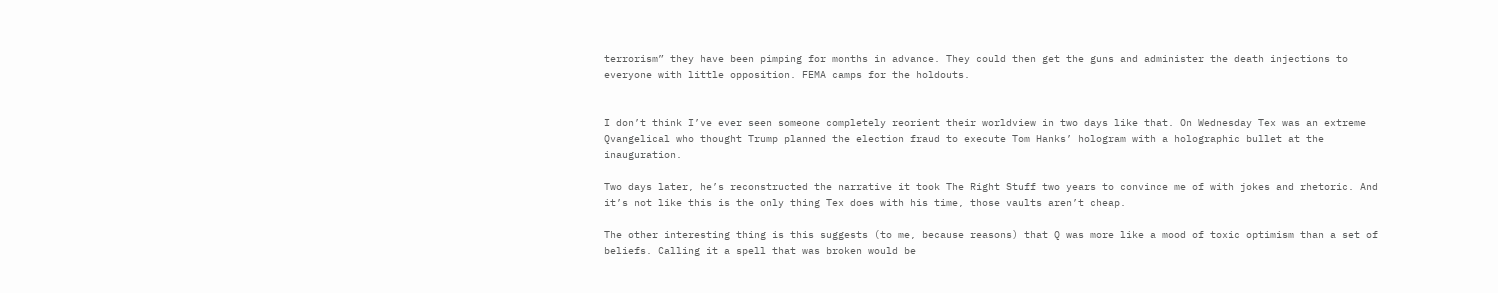terrorism” they have been pimping for months in advance. They could then get the guns and administer the death injections to everyone with little opposition. FEMA camps for the holdouts.


I don’t think I’ve ever seen someone completely reorient their worldview in two days like that. On Wednesday Tex was an extreme Qvangelical who thought Trump planned the election fraud to execute Tom Hanks’ hologram with a holographic bullet at the inauguration.

Two days later, he’s reconstructed the narrative it took The Right Stuff two years to convince me of with jokes and rhetoric. And it’s not like this is the only thing Tex does with his time, those vaults aren’t cheap.

The other interesting thing is this suggests (to me, because reasons) that Q was more like a mood of toxic optimism than a set of beliefs. Calling it a spell that was broken would be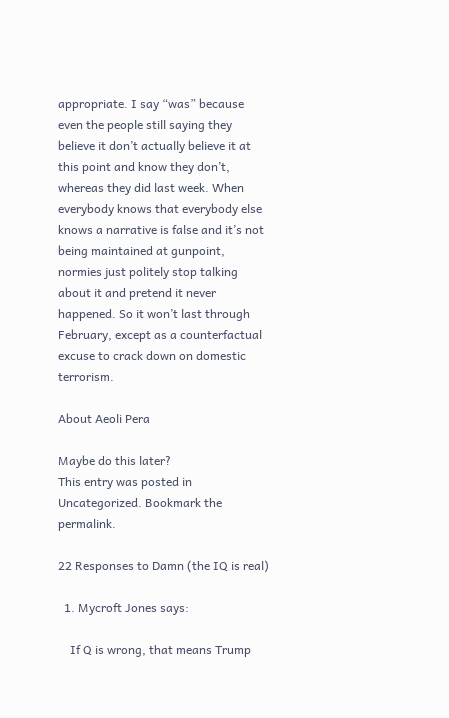appropriate. I say “was” because even the people still saying they believe it don’t actually believe it at this point and know they don’t, whereas they did last week. When everybody knows that everybody else knows a narrative is false and it’s not being maintained at gunpoint, normies just politely stop talking about it and pretend it never happened. So it won’t last through February, except as a counterfactual excuse to crack down on domestic terrorism.

About Aeoli Pera

Maybe do this later?
This entry was posted in Uncategorized. Bookmark the permalink.

22 Responses to Damn (the IQ is real)

  1. Mycroft Jones says:

    If Q is wrong, that means Trump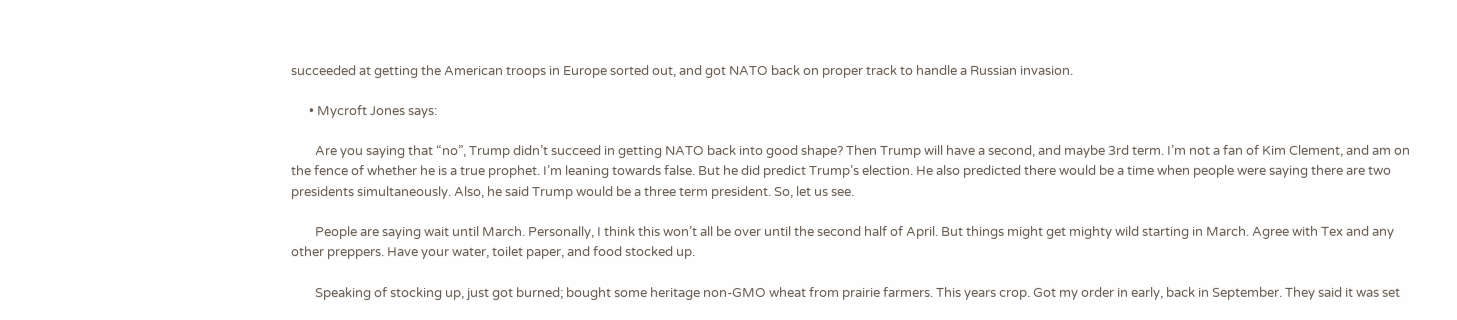succeeded at getting the American troops in Europe sorted out, and got NATO back on proper track to handle a Russian invasion.

      • Mycroft Jones says:

        Are you saying that “no”, Trump didn’t succeed in getting NATO back into good shape? Then Trump will have a second, and maybe 3rd term. I’m not a fan of Kim Clement, and am on the fence of whether he is a true prophet. I’m leaning towards false. But he did predict Trump’s election. He also predicted there would be a time when people were saying there are two presidents simultaneously. Also, he said Trump would be a three term president. So, let us see.

        People are saying wait until March. Personally, I think this won’t all be over until the second half of April. But things might get mighty wild starting in March. Agree with Tex and any other preppers. Have your water, toilet paper, and food stocked up.

        Speaking of stocking up, just got burned; bought some heritage non-GMO wheat from prairie farmers. This years crop. Got my order in early, back in September. They said it was set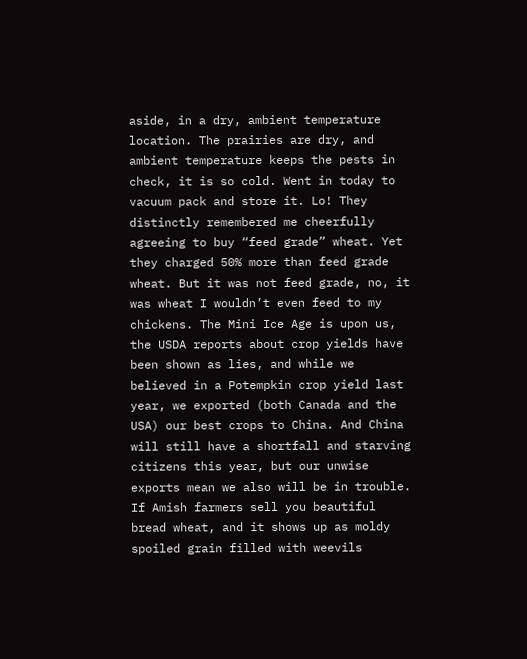aside, in a dry, ambient temperature location. The prairies are dry, and ambient temperature keeps the pests in check, it is so cold. Went in today to vacuum pack and store it. Lo! They distinctly remembered me cheerfully agreeing to buy “feed grade” wheat. Yet they charged 50% more than feed grade wheat. But it was not feed grade, no, it was wheat I wouldn’t even feed to my chickens. The Mini Ice Age is upon us, the USDA reports about crop yields have been shown as lies, and while we believed in a Potempkin crop yield last year, we exported (both Canada and the USA) our best crops to China. And China will still have a shortfall and starving citizens this year, but our unwise exports mean we also will be in trouble. If Amish farmers sell you beautiful bread wheat, and it shows up as moldy spoiled grain filled with weevils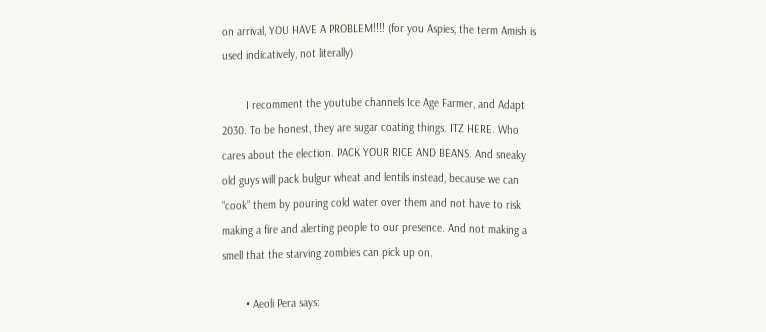on arrival, YOU HAVE A PROBLEM!!!! (for you Aspies, the term Amish is used indicatively, not literally)

        I recomment the youtube channels Ice Age Farmer, and Adapt 2030. To be honest, they are sugar coating things. ITZ HERE. Who cares about the election. PACK YOUR RICE AND BEANS. And sneaky old guys will pack bulgur wheat and lentils instead, because we can “cook” them by pouring cold water over them and not have to risk making a fire and alerting people to our presence. And not making a smell that the starving zombies can pick up on.

        • Aeoli Pera says: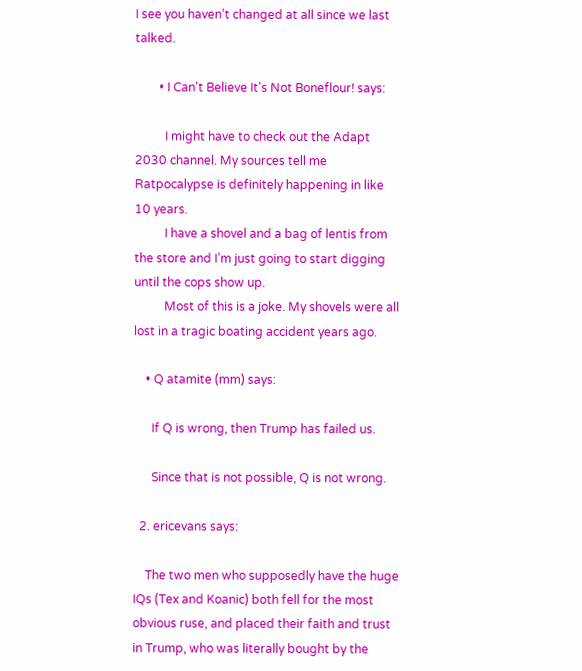I see you haven’t changed at all since we last talked.

        • I Can't Believe It's Not Boneflour! says:

          I might have to check out the Adapt 2030 channel. My sources tell me Ratpocalypse is definitely happening in like 10 years.
          I have a shovel and a bag of lentis from the store and I’m just going to start digging until the cops show up.
          Most of this is a joke. My shovels were all lost in a tragic boating accident years ago.

    • Q atamite (mm) says:

      If Q is wrong, then Trump has failed us.

      Since that is not possible, Q is not wrong.

  2. ericevans says:

    The two men who supposedly have the huge IQs (Tex and Koanic) both fell for the most obvious ruse, and placed their faith and trust in Trump, who was literally bought by the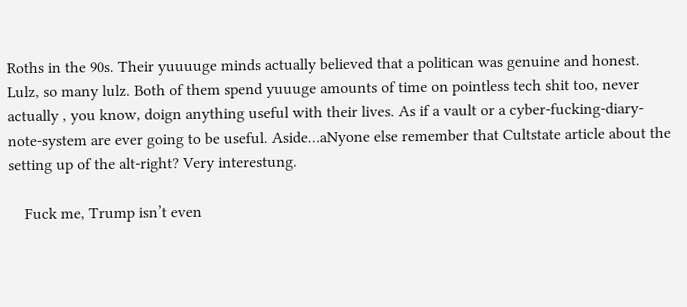Roths in the 90s. Their yuuuuge minds actually believed that a politican was genuine and honest. Lulz, so many lulz. Both of them spend yuuuge amounts of time on pointless tech shit too, never actually , you know, doign anything useful with their lives. As if a vault or a cyber-fucking-diary-note-system are ever going to be useful. Aside…aNyone else remember that Cultstate article about the setting up of the alt-right? Very interestung.

    Fuck me, Trump isn’t even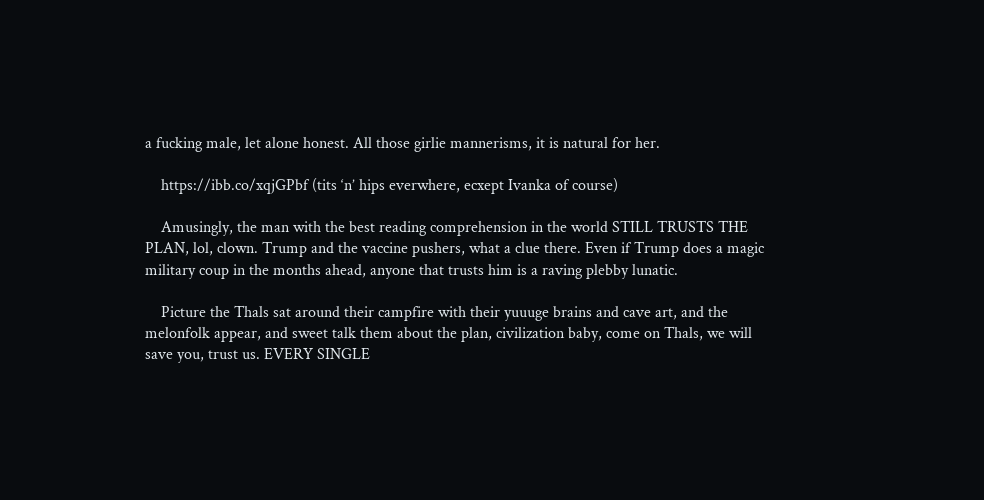a fucking male, let alone honest. All those girlie mannerisms, it is natural for her.

    https://ibb.co/xqjGPbf (tits ‘n’ hips everwhere, ecxept Ivanka of course)

    Amusingly, the man with the best reading comprehension in the world STILL TRUSTS THE PLAN, lol, clown. Trump and the vaccine pushers, what a clue there. Even if Trump does a magic military coup in the months ahead, anyone that trusts him is a raving plebby lunatic.

    Picture the Thals sat around their campfire with their yuuuge brains and cave art, and the melonfolk appear, and sweet talk them about the plan, civilization baby, come on Thals, we will save you, trust us. EVERY SINGLE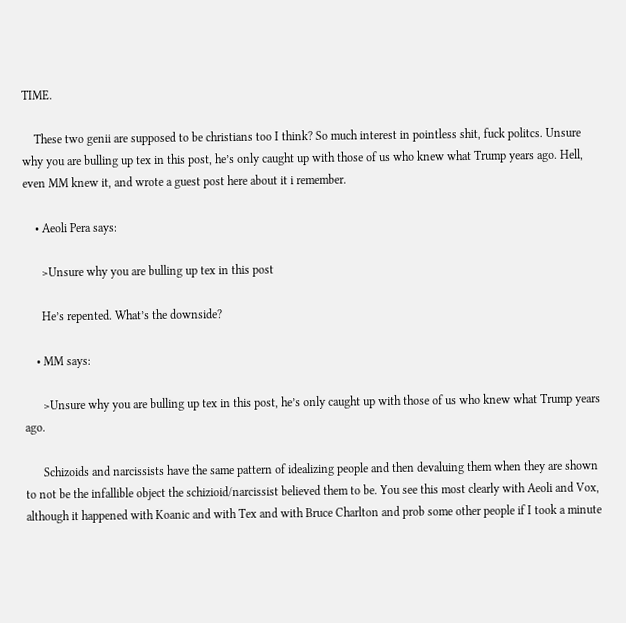TIME.

    These two genii are supposed to be christians too I think? So much interest in pointless shit, fuck politcs. Unsure why you are bulling up tex in this post, he’s only caught up with those of us who knew what Trump years ago. Hell, even MM knew it, and wrote a guest post here about it i remember.

    • Aeoli Pera says:

      >Unsure why you are bulling up tex in this post

      He’s repented. What’s the downside?

    • MM says:

      >Unsure why you are bulling up tex in this post, he’s only caught up with those of us who knew what Trump years ago.

      Schizoids and narcissists have the same pattern of idealizing people and then devaluing them when they are shown to not be the infallible object the schizioid/narcissist believed them to be. You see this most clearly with Aeoli and Vox, although it happened with Koanic and with Tex and with Bruce Charlton and prob some other people if I took a minute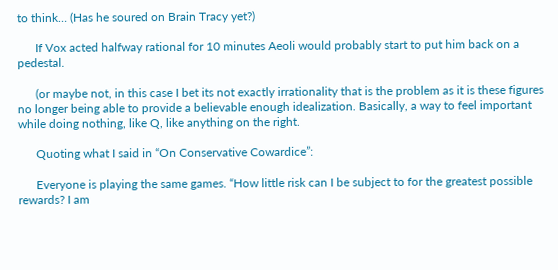to think… (Has he soured on Brain Tracy yet?)

      If Vox acted halfway rational for 10 minutes Aeoli would probably start to put him back on a pedestal.

      (or maybe not, in this case I bet its not exactly irrationality that is the problem as it is these figures no longer being able to provide a believable enough idealization. Basically, a way to feel important while doing nothing, like Q, like anything on the right.

      Quoting what I said in “On Conservative Cowardice”:

      Everyone is playing the same games. “How little risk can I be subject to for the greatest possible rewards? I am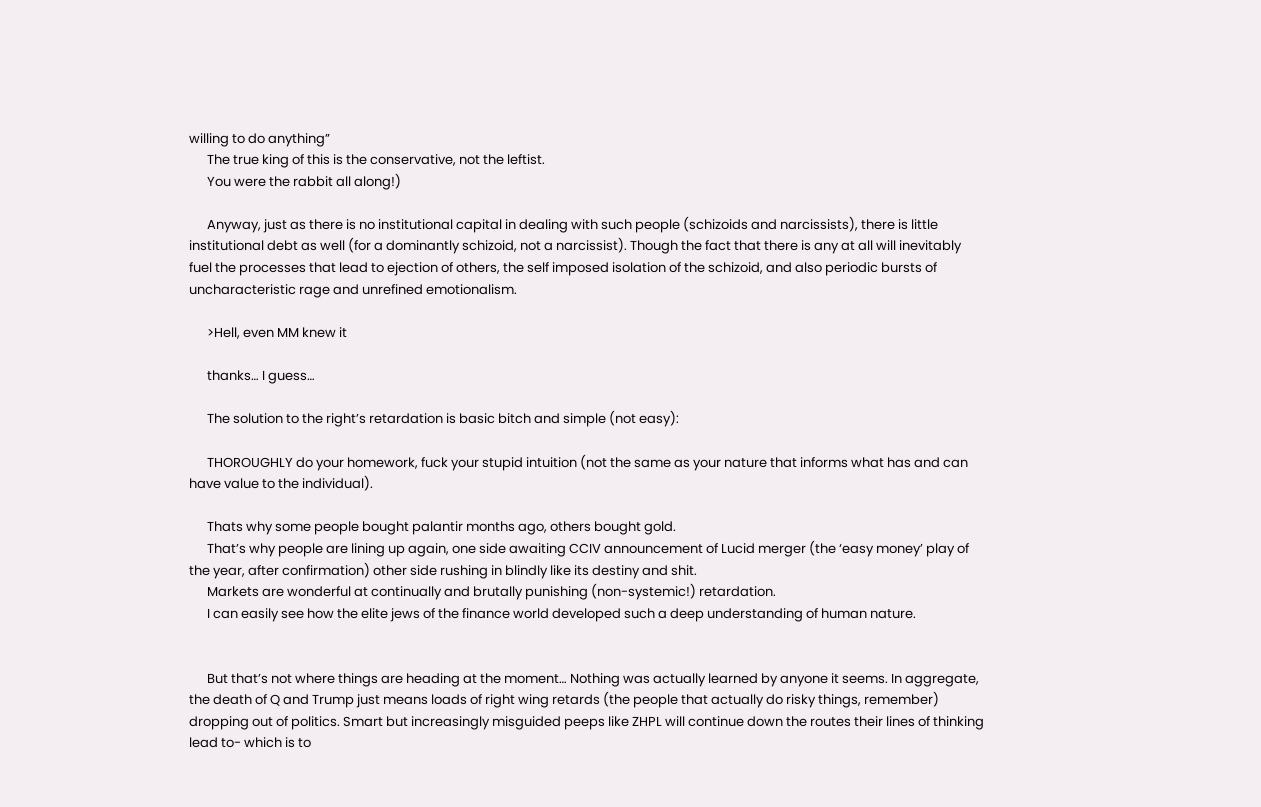willing to do anything”
      The true king of this is the conservative, not the leftist.
      You were the rabbit all along!)

      Anyway, just as there is no institutional capital in dealing with such people (schizoids and narcissists), there is little institutional debt as well (for a dominantly schizoid, not a narcissist). Though the fact that there is any at all will inevitably fuel the processes that lead to ejection of others, the self imposed isolation of the schizoid, and also periodic bursts of uncharacteristic rage and unrefined emotionalism.

      >Hell, even MM knew it

      thanks… I guess…

      The solution to the right’s retardation is basic bitch and simple (not easy):

      THOROUGHLY do your homework, fuck your stupid intuition (not the same as your nature that informs what has and can have value to the individual).

      Thats why some people bought palantir months ago, others bought gold.
      That’s why people are lining up again, one side awaiting CCIV announcement of Lucid merger (the ‘easy money’ play of the year, after confirmation) other side rushing in blindly like its destiny and shit.
      Markets are wonderful at continually and brutally punishing (non-systemic!) retardation.
      I can easily see how the elite jews of the finance world developed such a deep understanding of human nature.


      But that’s not where things are heading at the moment… Nothing was actually learned by anyone it seems. In aggregate, the death of Q and Trump just means loads of right wing retards (the people that actually do risky things, remember) dropping out of politics. Smart but increasingly misguided peeps like ZHPL will continue down the routes their lines of thinking lead to- which is to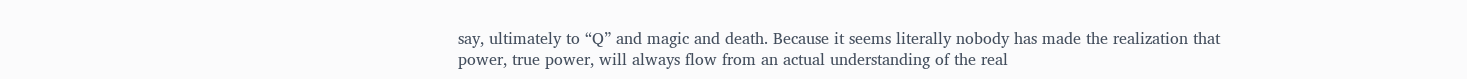say, ultimately to “Q” and magic and death. Because it seems literally nobody has made the realization that power, true power, will always flow from an actual understanding of the real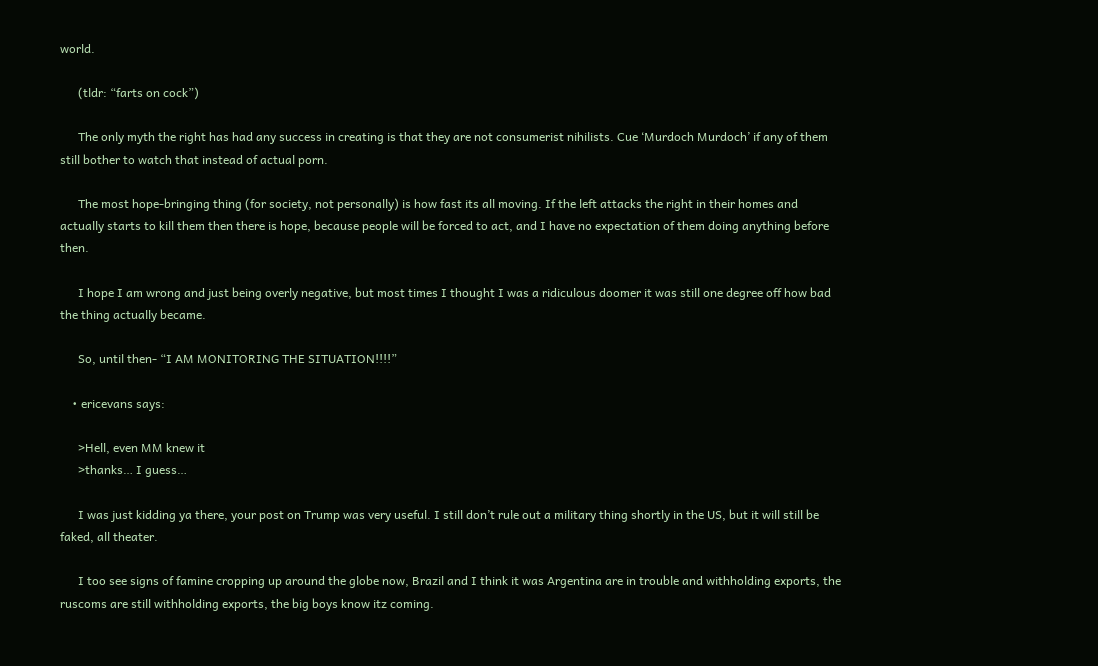world.

      (tldr: “farts on cock”)

      The only myth the right has had any success in creating is that they are not consumerist nihilists. Cue ‘Murdoch Murdoch’ if any of them still bother to watch that instead of actual porn.

      The most hope-bringing thing (for society, not personally) is how fast its all moving. If the left attacks the right in their homes and actually starts to kill them then there is hope, because people will be forced to act, and I have no expectation of them doing anything before then.

      I hope I am wrong and just being overly negative, but most times I thought I was a ridiculous doomer it was still one degree off how bad the thing actually became.

      So, until then- “I AM MONITORING THE SITUATION!!!!”

    • ericevans says:

      >Hell, even MM knew it
      >thanks… I guess…

      I was just kidding ya there, your post on Trump was very useful. I still don’t rule out a military thing shortly in the US, but it will still be faked, all theater.

      I too see signs of famine cropping up around the globe now, Brazil and I think it was Argentina are in trouble and withholding exports, the ruscoms are still withholding exports, the big boys know itz coming.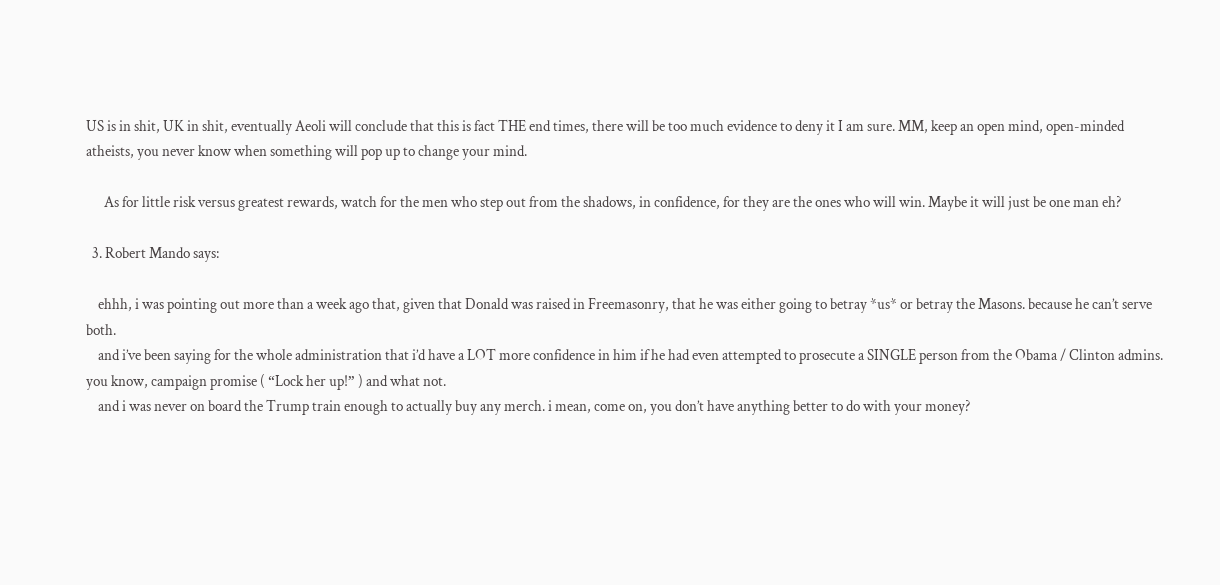US is in shit, UK in shit, eventually Aeoli will conclude that this is fact THE end times, there will be too much evidence to deny it I am sure. MM, keep an open mind, open-minded atheists, you never know when something will pop up to change your mind.

      As for little risk versus greatest rewards, watch for the men who step out from the shadows, in confidence, for they are the ones who will win. Maybe it will just be one man eh?

  3. Robert Mando says:

    ehhh, i was pointing out more than a week ago that, given that Donald was raised in Freemasonry, that he was either going to betray *us* or betray the Masons. because he can’t serve both.
    and i’ve been saying for the whole administration that i’d have a LOT more confidence in him if he had even attempted to prosecute a SINGLE person from the Obama / Clinton admins. you know, campaign promise ( “Lock her up!” ) and what not.
    and i was never on board the Trump train enough to actually buy any merch. i mean, come on, you don’t have anything better to do with your money?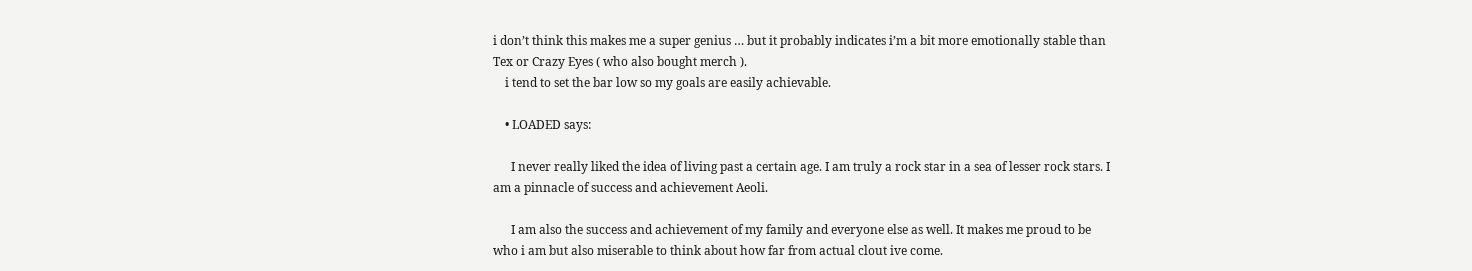i don’t think this makes me a super genius … but it probably indicates i’m a bit more emotionally stable than Tex or Crazy Eyes ( who also bought merch ).
    i tend to set the bar low so my goals are easily achievable.

    • LOADED says:

      I never really liked the idea of living past a certain age. I am truly a rock star in a sea of lesser rock stars. I am a pinnacle of success and achievement Aeoli.

      I am also the success and achievement of my family and everyone else as well. It makes me proud to be who i am but also miserable to think about how far from actual clout ive come.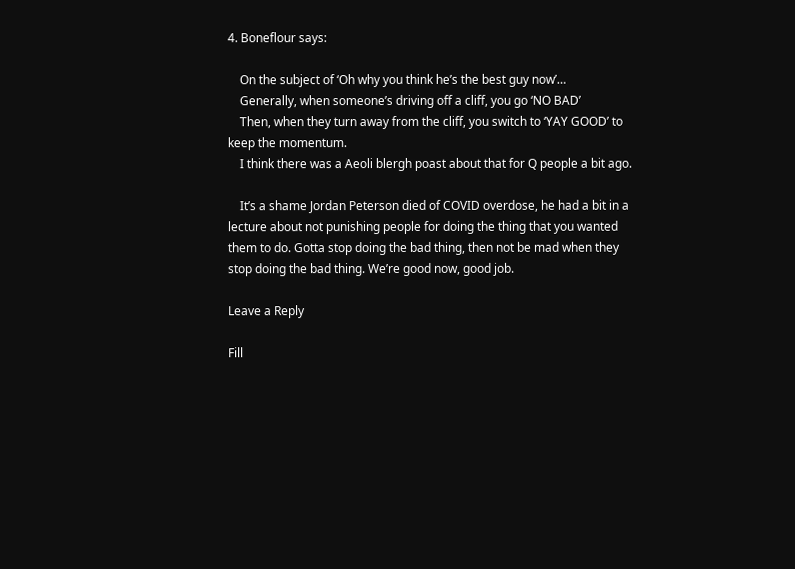4. Boneflour says:

    On the subject of ‘Oh why you think he’s the best guy now’…
    Generally, when someone’s driving off a cliff, you go ‘NO BAD’
    Then, when they turn away from the cliff, you switch to ‘YAY GOOD’ to keep the momentum.
    I think there was a Aeoli blergh poast about that for Q people a bit ago.

    It’s a shame Jordan Peterson died of COVID overdose, he had a bit in a lecture about not punishing people for doing the thing that you wanted them to do. Gotta stop doing the bad thing, then not be mad when they stop doing the bad thing. We’re good now, good job.

Leave a Reply

Fill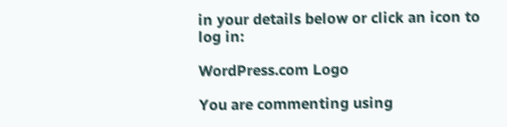in your details below or click an icon to log in:

WordPress.com Logo

You are commenting using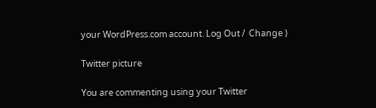your WordPress.com account. Log Out /  Change )

Twitter picture

You are commenting using your Twitter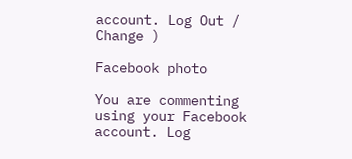account. Log Out /  Change )

Facebook photo

You are commenting using your Facebook account. Log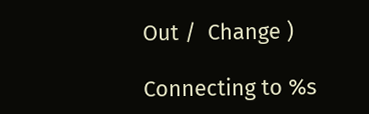Out /  Change )

Connecting to %s